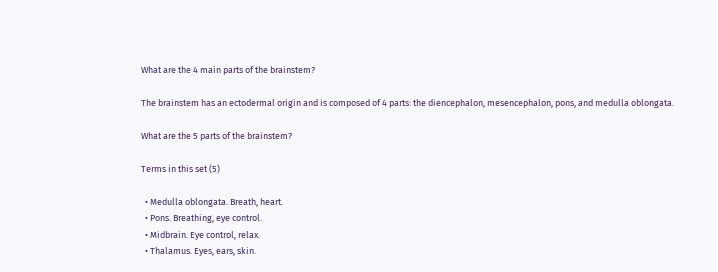What are the 4 main parts of the brainstem?

The brainstem has an ectodermal origin and is composed of 4 parts: the diencephalon, mesencephalon, pons, and medulla oblongata.

What are the 5 parts of the brainstem?

Terms in this set (5)

  • Medulla oblongata. Breath, heart.
  • Pons. Breathing, eye control.
  • Midbrain. Eye control, relax.
  • Thalamus. Eyes, ears, skin.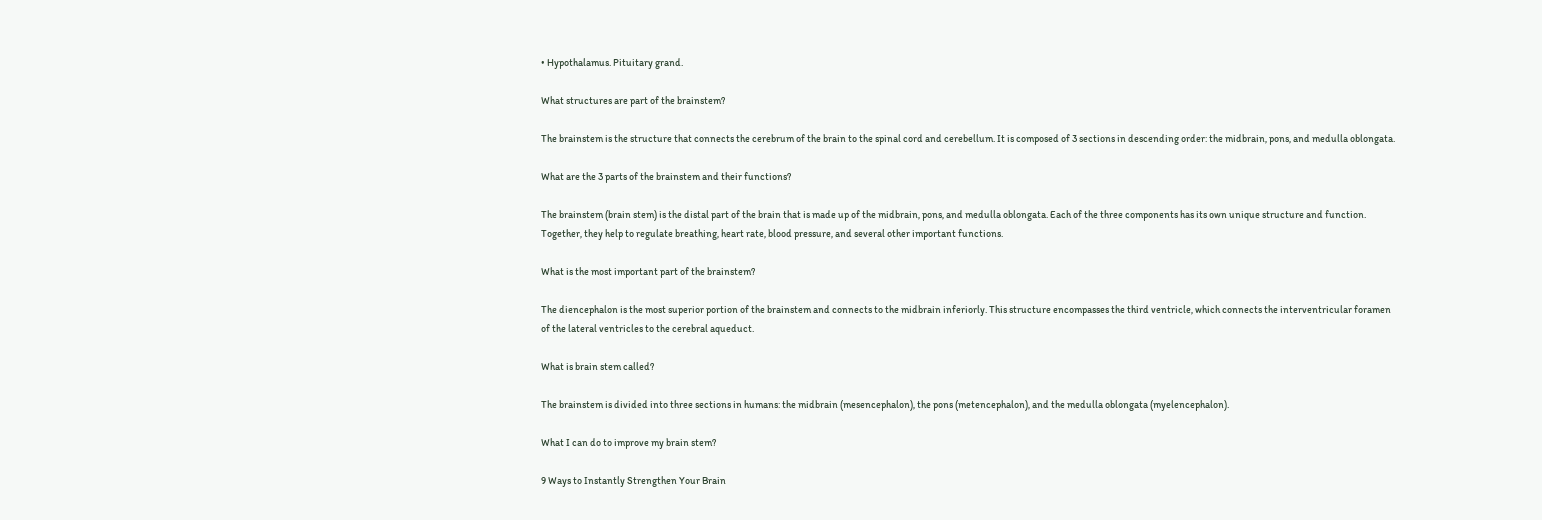• Hypothalamus. Pituitary grand.

What structures are part of the brainstem?

The brainstem is the structure that connects the cerebrum of the brain to the spinal cord and cerebellum. It is composed of 3 sections in descending order: the midbrain, pons, and medulla oblongata.

What are the 3 parts of the brainstem and their functions?

The brainstem (brain stem) is the distal part of the brain that is made up of the midbrain, pons, and medulla oblongata. Each of the three components has its own unique structure and function. Together, they help to regulate breathing, heart rate, blood pressure, and several other important functions.

What is the most important part of the brainstem?

The diencephalon is the most superior portion of the brainstem and connects to the midbrain inferiorly. This structure encompasses the third ventricle, which connects the interventricular foramen of the lateral ventricles to the cerebral aqueduct.

What is brain stem called?

The brainstem is divided into three sections in humans: the midbrain (mesencephalon), the pons (metencephalon), and the medulla oblongata (myelencephalon).

What I can do to improve my brain stem?

9 Ways to Instantly Strengthen Your Brain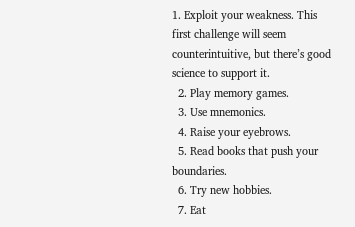1. Exploit your weakness. This first challenge will seem counterintuitive, but there’s good science to support it.
  2. Play memory games.
  3. Use mnemonics.
  4. Raise your eyebrows.
  5. Read books that push your boundaries.
  6. Try new hobbies.
  7. Eat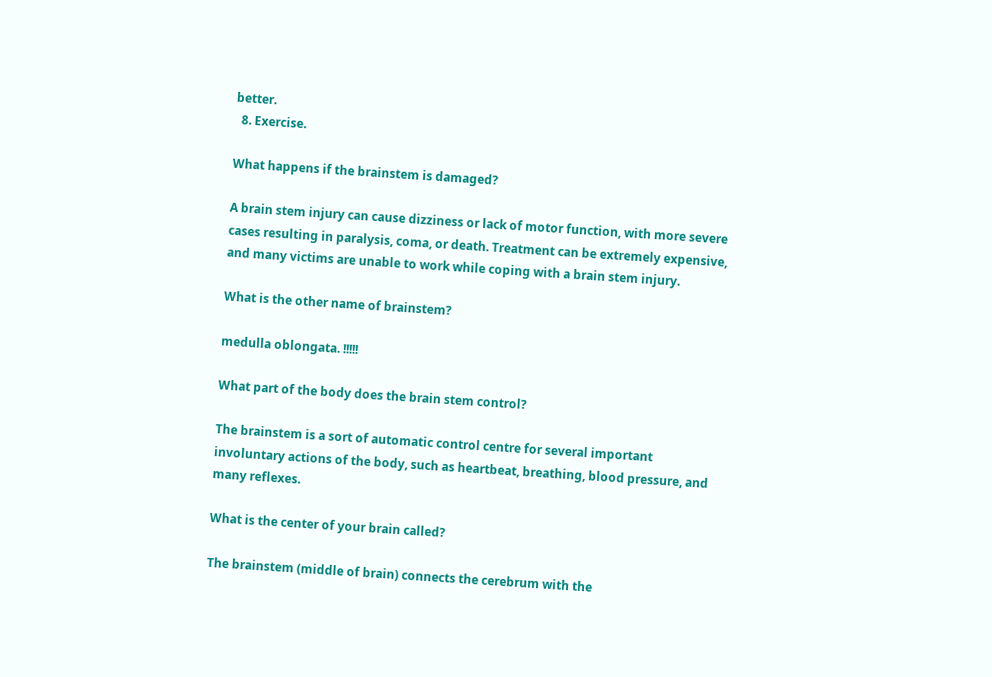better.
  8. Exercise.

What happens if the brainstem is damaged?

A brain stem injury can cause dizziness or lack of motor function, with more severe cases resulting in paralysis, coma, or death. Treatment can be extremely expensive, and many victims are unable to work while coping with a brain stem injury.

What is the other name of brainstem?

medulla oblongata. !!!!!

What part of the body does the brain stem control?

The brainstem is a sort of automatic control centre for several important involuntary actions of the body, such as heartbeat, breathing, blood pressure, and many reflexes.

What is the center of your brain called?

The brainstem (middle of brain) connects the cerebrum with the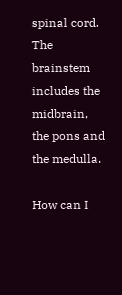spinal cord. The brainstem includes the midbrain, the pons and the medulla.

How can I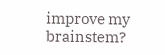improve my brainstem?